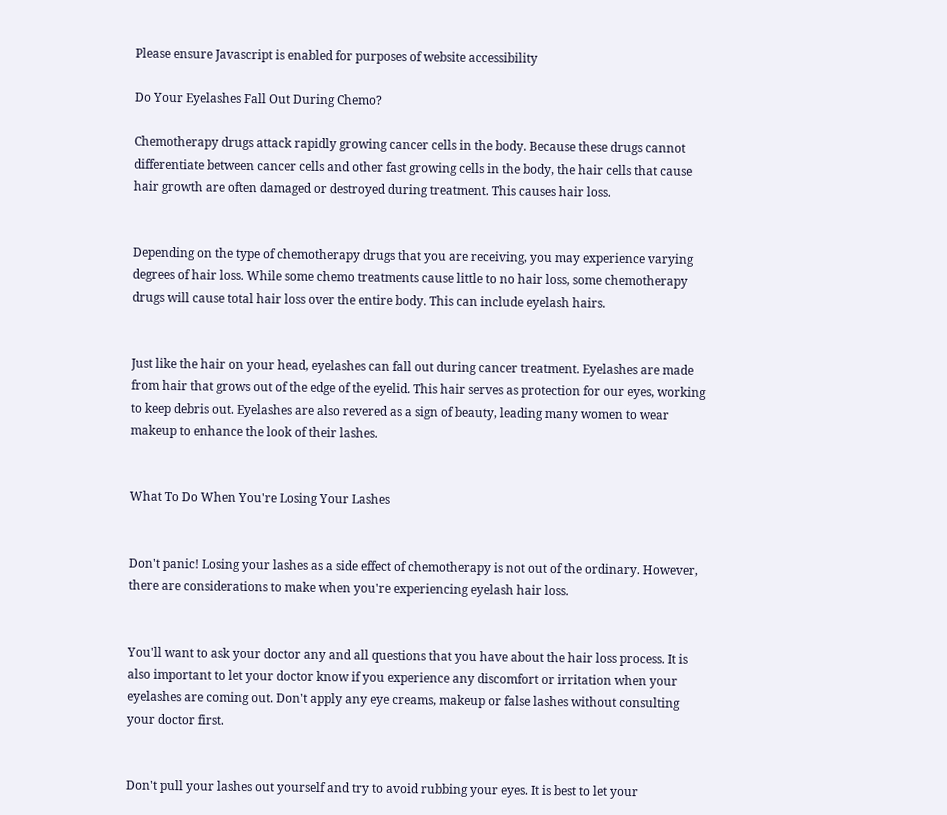Please ensure Javascript is enabled for purposes of website accessibility

Do Your Eyelashes Fall Out During Chemo?

Chemotherapy drugs attack rapidly growing cancer cells in the body. Because these drugs cannot differentiate between cancer cells and other fast growing cells in the body, the hair cells that cause hair growth are often damaged or destroyed during treatment. This causes hair loss.


Depending on the type of chemotherapy drugs that you are receiving, you may experience varying degrees of hair loss. While some chemo treatments cause little to no hair loss, some chemotherapy drugs will cause total hair loss over the entire body. This can include eyelash hairs.


Just like the hair on your head, eyelashes can fall out during cancer treatment. Eyelashes are made from hair that grows out of the edge of the eyelid. This hair serves as protection for our eyes, working to keep debris out. Eyelashes are also revered as a sign of beauty, leading many women to wear makeup to enhance the look of their lashes.


What To Do When You're Losing Your Lashes


Don't panic! Losing your lashes as a side effect of chemotherapy is not out of the ordinary. However, there are considerations to make when you're experiencing eyelash hair loss.


You'll want to ask your doctor any and all questions that you have about the hair loss process. It is also important to let your doctor know if you experience any discomfort or irritation when your eyelashes are coming out. Don't apply any eye creams, makeup or false lashes without consulting your doctor first.


Don't pull your lashes out yourself and try to avoid rubbing your eyes. It is best to let your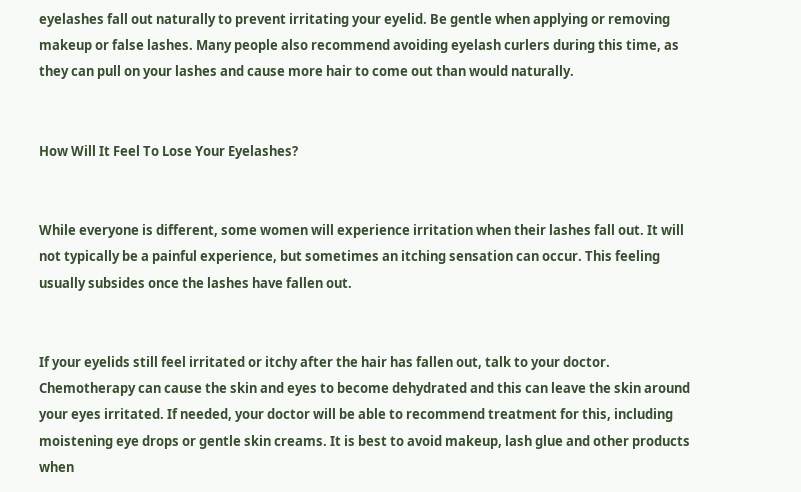eyelashes fall out naturally to prevent irritating your eyelid. Be gentle when applying or removing makeup or false lashes. Many people also recommend avoiding eyelash curlers during this time, as they can pull on your lashes and cause more hair to come out than would naturally.


How Will It Feel To Lose Your Eyelashes?


While everyone is different, some women will experience irritation when their lashes fall out. It will not typically be a painful experience, but sometimes an itching sensation can occur. This feeling usually subsides once the lashes have fallen out.


If your eyelids still feel irritated or itchy after the hair has fallen out, talk to your doctor. Chemotherapy can cause the skin and eyes to become dehydrated and this can leave the skin around your eyes irritated. If needed, your doctor will be able to recommend treatment for this, including moistening eye drops or gentle skin creams. It is best to avoid makeup, lash glue and other products when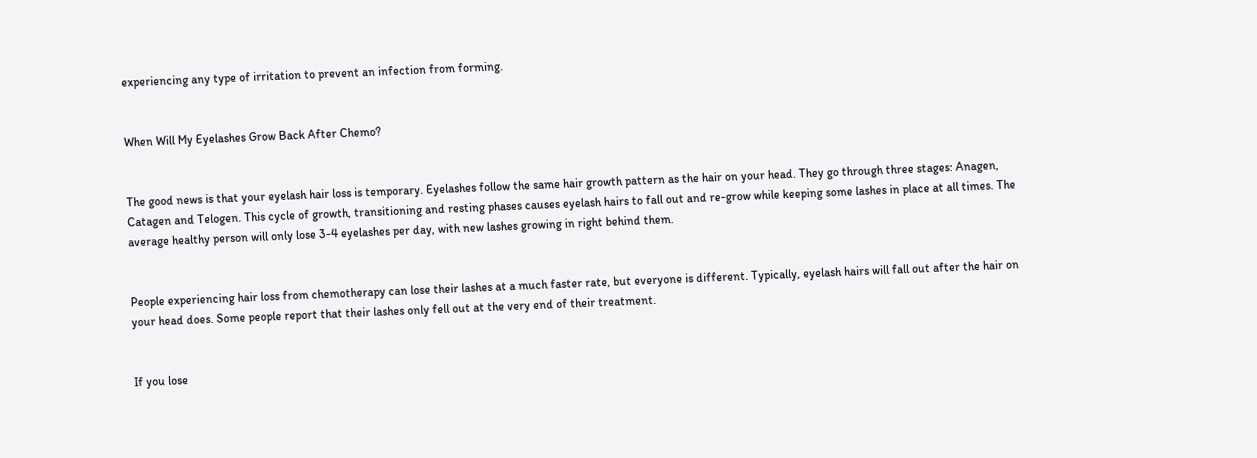experiencing any type of irritation to prevent an infection from forming.


When Will My Eyelashes Grow Back After Chemo?


The good news is that your eyelash hair loss is temporary. Eyelashes follow the same hair growth pattern as the hair on your head. They go through three stages: Anagen, Catagen and Telogen. This cycle of growth, transitioning and resting phases causes eyelash hairs to fall out and re-grow while keeping some lashes in place at all times. The average healthy person will only lose 3-4 eyelashes per day, with new lashes growing in right behind them.


People experiencing hair loss from chemotherapy can lose their lashes at a much faster rate, but everyone is different. Typically, eyelash hairs will fall out after the hair on your head does. Some people report that their lashes only fell out at the very end of their treatment.


If you lose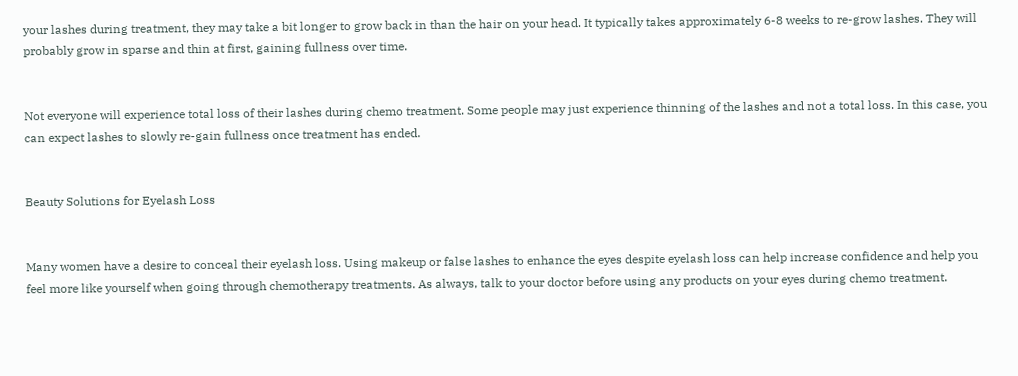your lashes during treatment, they may take a bit longer to grow back in than the hair on your head. It typically takes approximately 6-8 weeks to re-grow lashes. They will probably grow in sparse and thin at first, gaining fullness over time.


Not everyone will experience total loss of their lashes during chemo treatment. Some people may just experience thinning of the lashes and not a total loss. In this case, you can expect lashes to slowly re-gain fullness once treatment has ended.


Beauty Solutions for Eyelash Loss


Many women have a desire to conceal their eyelash loss. Using makeup or false lashes to enhance the eyes despite eyelash loss can help increase confidence and help you feel more like yourself when going through chemotherapy treatments. As always, talk to your doctor before using any products on your eyes during chemo treatment.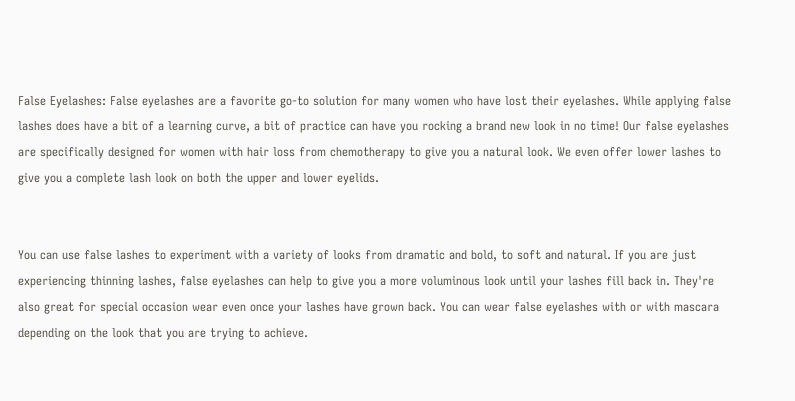False Eyelashes: False eyelashes are a favorite go-to solution for many women who have lost their eyelashes. While applying false lashes does have a bit of a learning curve, a bit of practice can have you rocking a brand new look in no time! Our false eyelashes are specifically designed for women with hair loss from chemotherapy to give you a natural look. We even offer lower lashes to give you a complete lash look on both the upper and lower eyelids.


You can use false lashes to experiment with a variety of looks from dramatic and bold, to soft and natural. If you are just experiencing thinning lashes, false eyelashes can help to give you a more voluminous look until your lashes fill back in. They're also great for special occasion wear even once your lashes have grown back. You can wear false eyelashes with or with mascara depending on the look that you are trying to achieve.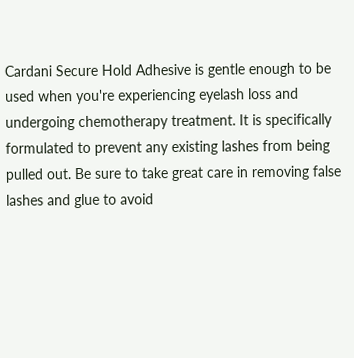Cardani Secure Hold Adhesive is gentle enough to be used when you're experiencing eyelash loss and undergoing chemotherapy treatment. It is specifically formulated to prevent any existing lashes from being pulled out. Be sure to take great care in removing false lashes and glue to avoid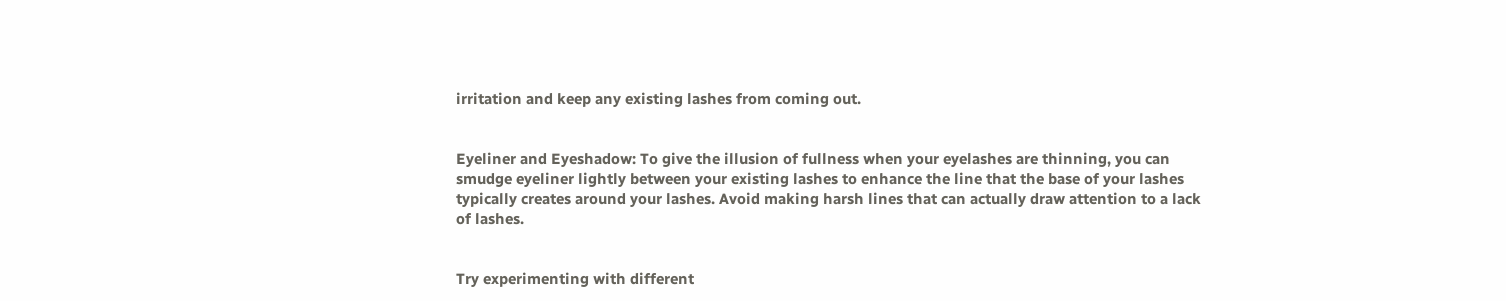irritation and keep any existing lashes from coming out.


Eyeliner and Eyeshadow: To give the illusion of fullness when your eyelashes are thinning, you can smudge eyeliner lightly between your existing lashes to enhance the line that the base of your lashes typically creates around your lashes. Avoid making harsh lines that can actually draw attention to a lack of lashes.


Try experimenting with different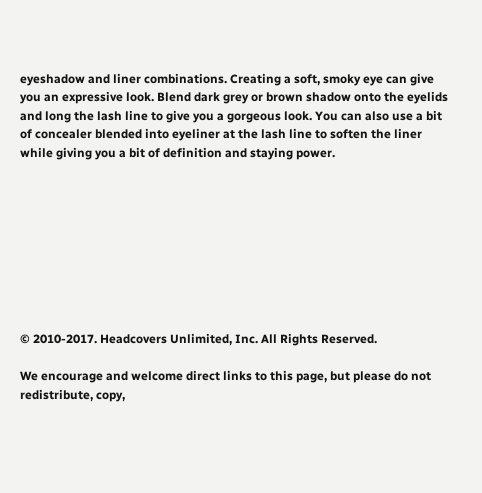eyeshadow and liner combinations. Creating a soft, smoky eye can give you an expressive look. Blend dark grey or brown shadow onto the eyelids and long the lash line to give you a gorgeous look. You can also use a bit of concealer blended into eyeliner at the lash line to soften the liner while giving you a bit of definition and staying power.









© 2010-2017. Headcovers Unlimited, Inc. All Rights Reserved.

We encourage and welcome direct links to this page, but please do not redistribute, copy,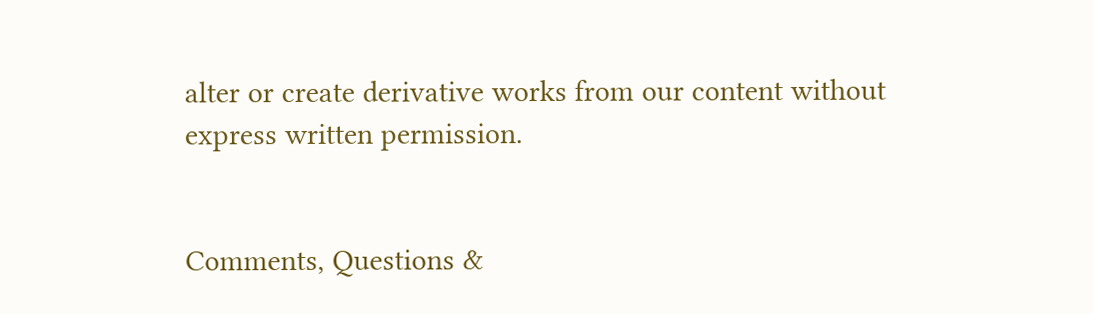alter or create derivative works from our content without express written permission.


Comments, Questions &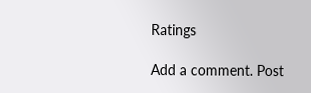Ratings

Add a comment. Post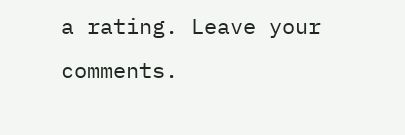a rating. Leave your comments.